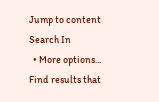Jump to content
Search In
  • More options...
Find results that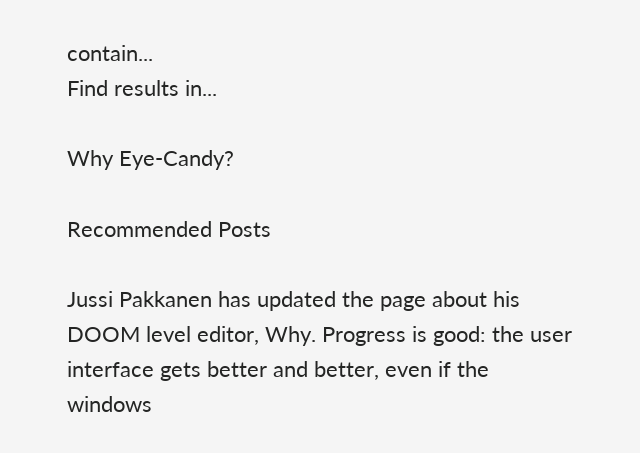contain...
Find results in...

Why Eye-Candy?

Recommended Posts

Jussi Pakkanen has updated the page about his DOOM level editor, Why. Progress is good: the user interface gets better and better, even if the windows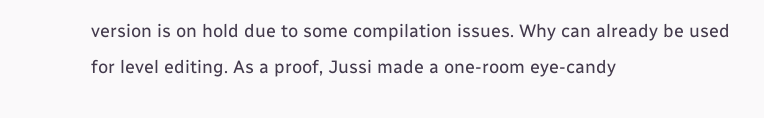version is on hold due to some compilation issues. Why can already be used for level editing. As a proof, Jussi made a one-room eye-candy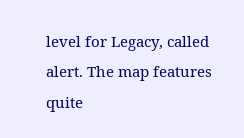level for Legacy, called alert. The map features quite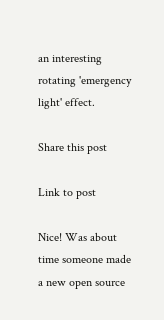an interesting rotating 'emergency light' effect.

Share this post

Link to post

Nice! Was about time someone made a new open source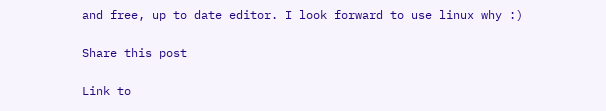and free, up to date editor. I look forward to use linux why :)

Share this post

Link to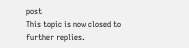post
This topic is now closed to further replies.